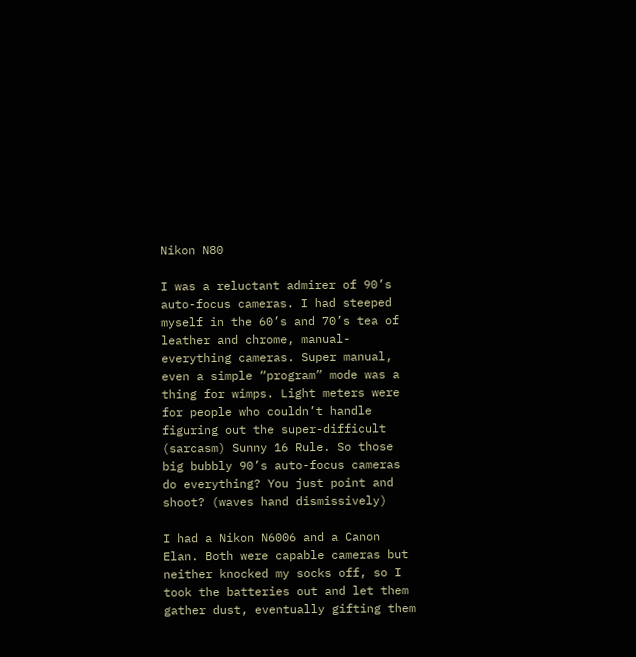Nikon N80

I was a reluctant admirer of 90’s auto-focus cameras. I had steeped myself in the 60’s and 70’s tea of leather and chrome, manual-everything cameras. Super manual, even a simple “program” mode was a thing for wimps. Light meters were for people who couldn’t handle figuring out the super-difficult (sarcasm) Sunny 16 Rule. So those big bubbly 90’s auto-focus cameras do everything? You just point and shoot? (waves hand dismissively)

I had a Nikon N6006 and a Canon Elan. Both were capable cameras but neither knocked my socks off, so I took the batteries out and let them gather dust, eventually gifting them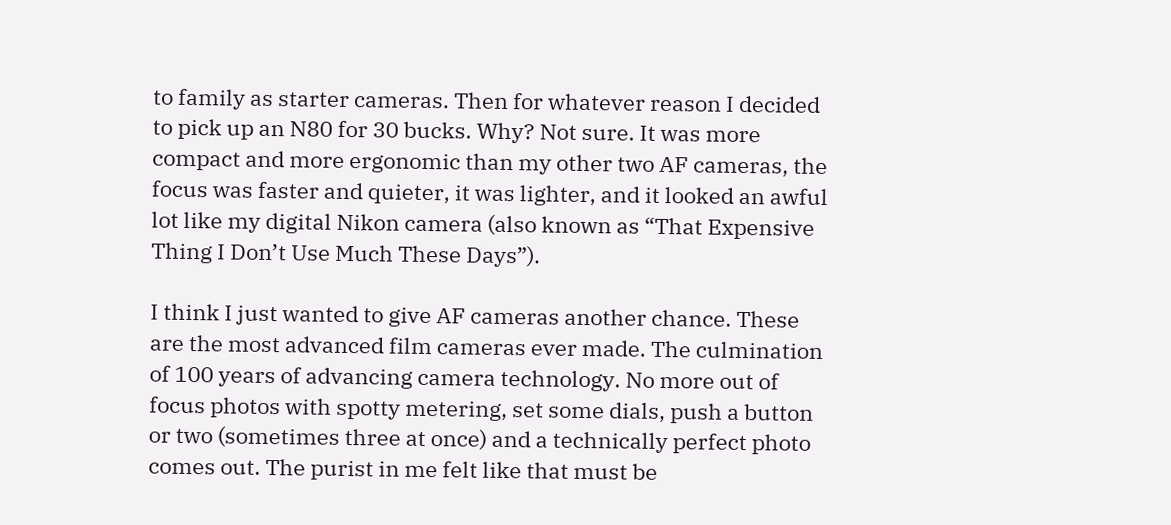to family as starter cameras. Then for whatever reason I decided to pick up an N80 for 30 bucks. Why? Not sure. It was more compact and more ergonomic than my other two AF cameras, the focus was faster and quieter, it was lighter, and it looked an awful lot like my digital Nikon camera (also known as “That Expensive Thing I Don’t Use Much These Days”).

I think I just wanted to give AF cameras another chance. These are the most advanced film cameras ever made. The culmination of 100 years of advancing camera technology. No more out of focus photos with spotty metering, set some dials, push a button or two (sometimes three at once) and a technically perfect photo comes out. The purist in me felt like that must be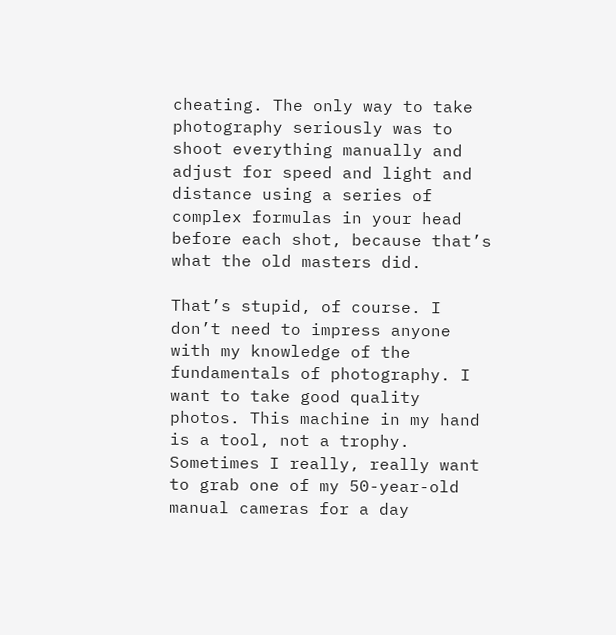cheating. The only way to take photography seriously was to shoot everything manually and adjust for speed and light and distance using a series of complex formulas in your head before each shot, because that’s what the old masters did.

That’s stupid, of course. I don’t need to impress anyone with my knowledge of the fundamentals of photography. I want to take good quality photos. This machine in my hand is a tool, not a trophy. Sometimes I really, really want to grab one of my 50-year-old manual cameras for a day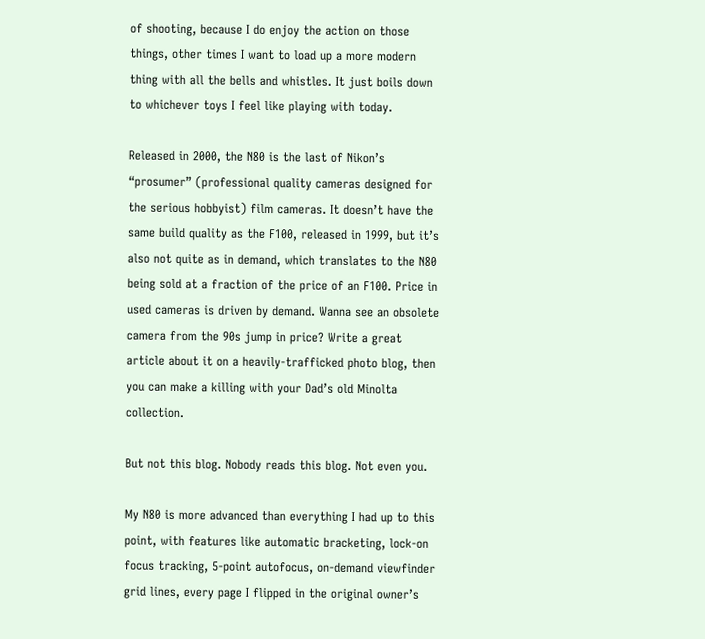of shooting, because I do enjoy the action on those things, other times I want to load up a more modern thing with all the bells and whistles. It just boils down to whichever toys I feel like playing with today.

Released in 2000, the N80 is the last of Nikon’s “prosumer” (professional quality cameras designed for the serious hobbyist) film cameras. It doesn’t have the same build quality as the F100, released in 1999, but it’s also not quite as in demand, which translates to the N80 being sold at a fraction of the price of an F100. Price in used cameras is driven by demand. Wanna see an obsolete camera from the 90s jump in price? Write a great article about it on a heavily-trafficked photo blog, then you can make a killing with your Dad’s old Minolta collection.

But not this blog. Nobody reads this blog. Not even you.

My N80 is more advanced than everything I had up to this point, with features like automatic bracketing, lock-on focus tracking, 5-point autofocus, on-demand viewfinder grid lines, every page I flipped in the original owner’s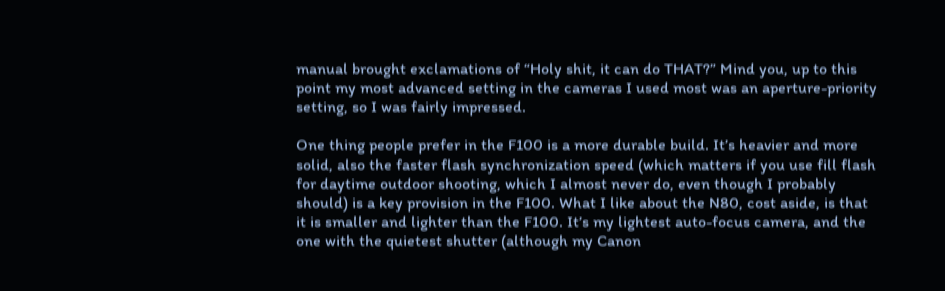manual brought exclamations of “Holy shit, it can do THAT?” Mind you, up to this point my most advanced setting in the cameras I used most was an aperture-priority setting, so I was fairly impressed.

One thing people prefer in the F100 is a more durable build. It’s heavier and more solid, also the faster flash synchronization speed (which matters if you use fill flash for daytime outdoor shooting, which I almost never do, even though I probably should) is a key provision in the F100. What I like about the N80, cost aside, is that it is smaller and lighter than the F100. It’s my lightest auto-focus camera, and the one with the quietest shutter (although my Canon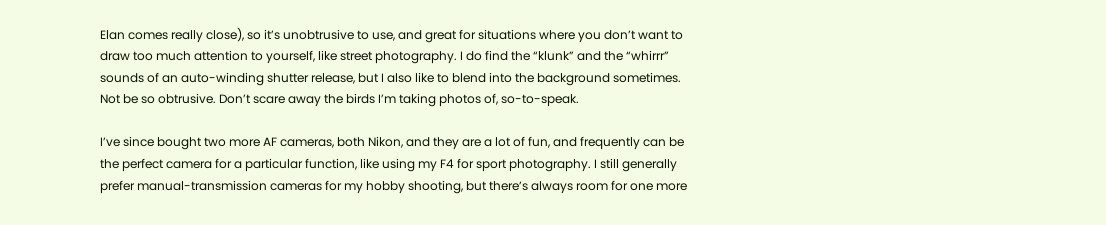Elan comes really close), so it’s unobtrusive to use, and great for situations where you don’t want to draw too much attention to yourself, like street photography. I do find the “klunk” and the “whirrr” sounds of an auto-winding shutter release, but I also like to blend into the background sometimes. Not be so obtrusive. Don’t scare away the birds I’m taking photos of, so-to-speak.

I’ve since bought two more AF cameras, both Nikon, and they are a lot of fun, and frequently can be the perfect camera for a particular function, like using my F4 for sport photography. I still generally prefer manual-transmission cameras for my hobby shooting, but there’s always room for one more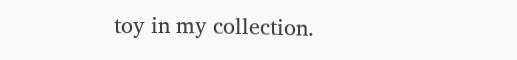toy in my collection.